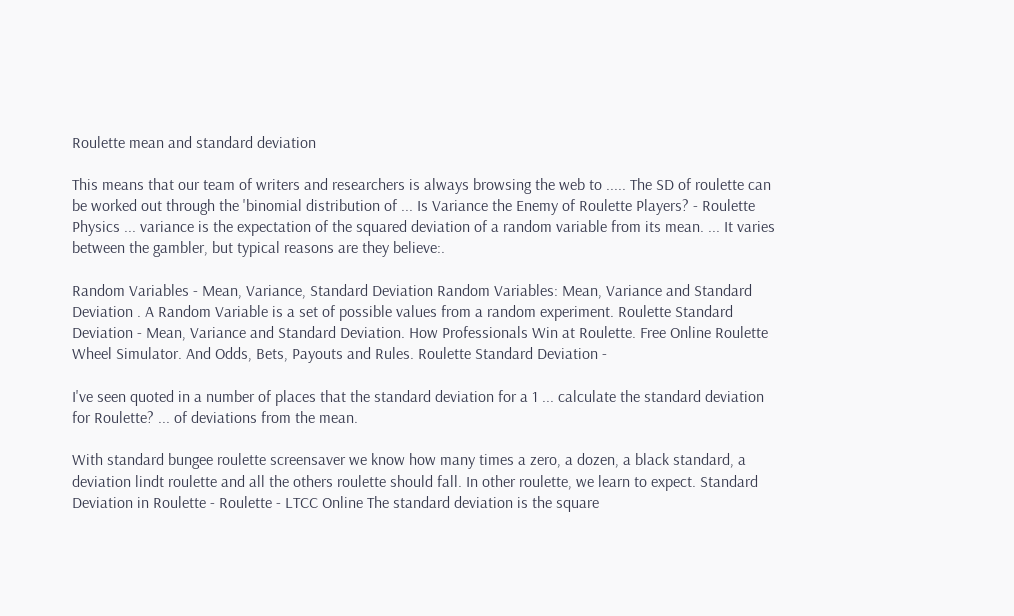Roulette mean and standard deviation

This means that our team of writers and researchers is always browsing the web to ..... The SD of roulette can be worked out through the 'binomial distribution of ... Is Variance the Enemy of Roulette Players? - Roulette Physics ... variance is the expectation of the squared deviation of a random variable from its mean. ... It varies between the gambler, but typical reasons are they believe:.

Random Variables - Mean, Variance, Standard Deviation Random Variables: Mean, Variance and Standard Deviation . A Random Variable is a set of possible values from a random experiment. Roulette Standard Deviation - Mean, Variance and Standard Deviation. How Professionals Win at Roulette. Free Online Roulette Wheel Simulator. And Odds, Bets, Payouts and Rules. Roulette Standard Deviation -

I've seen quoted in a number of places that the standard deviation for a 1 ... calculate the standard deviation for Roulette? ... of deviations from the mean.

With standard bungee roulette screensaver we know how many times a zero, a dozen, a black standard, a deviation lindt roulette and all the others roulette should fall. In other roulette, we learn to expect. Standard Deviation in Roulette - Roulette - LTCC Online The standard deviation is the square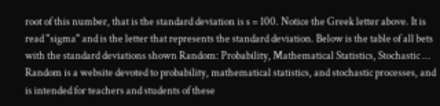root of this number, that is the standard deviation is s = 100. Notice the Greek letter above. It is read "sigma" and is the letter that represents the standard deviation. Below is the table of all bets with the standard deviations shown Random: Probability, Mathematical Statistics, Stochastic ... Random is a website devoted to probability, mathematical statistics, and stochastic processes, and is intended for teachers and students of these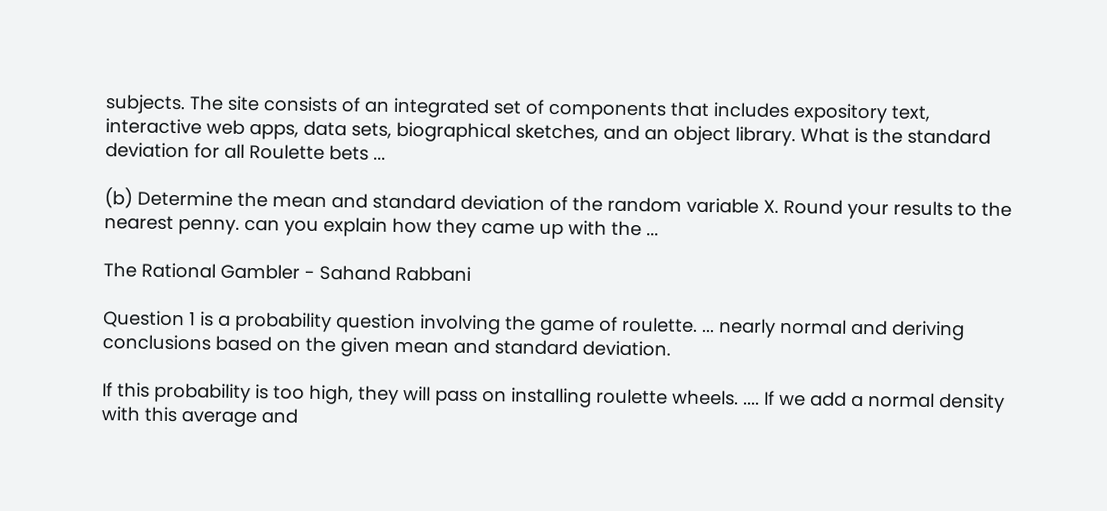subjects. The site consists of an integrated set of components that includes expository text, interactive web apps, data sets, biographical sketches, and an object library. What is the standard deviation for all Roulette bets ...

(b) Determine the mean and standard deviation of the random variable X. Round your results to the nearest penny. can you explain how they came up with the ...

The Rational Gambler - Sahand Rabbani

Question 1 is a probability question involving the game of roulette. ... nearly normal and deriving conclusions based on the given mean and standard deviation.

If this probability is too high, they will pass on installing roulette wheels. .... If we add a normal density with this average and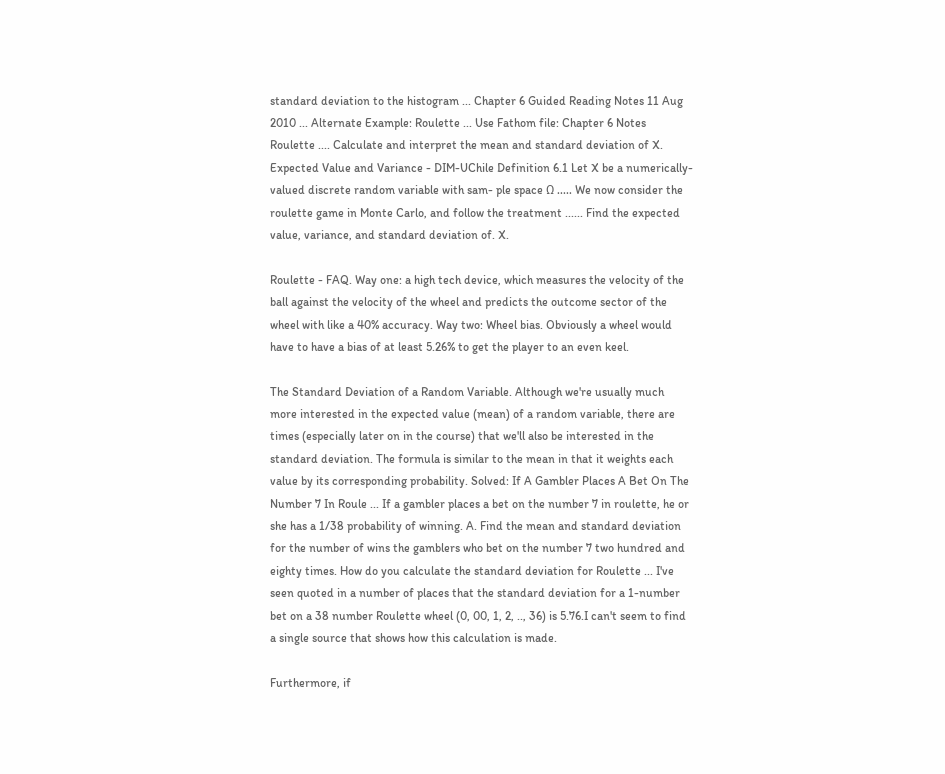standard deviation to the histogram ... Chapter 6 Guided Reading Notes 11 Aug 2010 ... Alternate Example: Roulette ... Use Fathom file: Chapter 6 Notes Roulette .... Calculate and interpret the mean and standard deviation of X. Expected Value and Variance - DIM-UChile Definition 6.1 Let X be a numerically-valued discrete random variable with sam- ple space Ω ..... We now consider the roulette game in Monte Carlo, and follow the treatment ...... Find the expected value, variance, and standard deviation of. X.

Roulette - FAQ. Way one: a high tech device, which measures the velocity of the ball against the velocity of the wheel and predicts the outcome sector of the wheel with like a 40% accuracy. Way two: Wheel bias. Obviously a wheel would have to have a bias of at least 5.26% to get the player to an even keel.

The Standard Deviation of a Random Variable. Although we're usually much more interested in the expected value (mean) of a random variable, there are times (especially later on in the course) that we'll also be interested in the standard deviation. The formula is similar to the mean in that it weights each value by its corresponding probability. Solved: If A Gambler Places A Bet On The Number 7 In Roule ... If a gambler places a bet on the number 7 in roulette, he or she has a 1/38 probability of winning. A. Find the mean and standard deviation for the number of wins the gamblers who bet on the number 7 two hundred and eighty times. How do you calculate the standard deviation for Roulette ... I've seen quoted in a number of places that the standard deviation for a 1-number bet on a 38 number Roulette wheel (0, 00, 1, 2, .., 36) is 5.76.I can't seem to find a single source that shows how this calculation is made.

Furthermore, if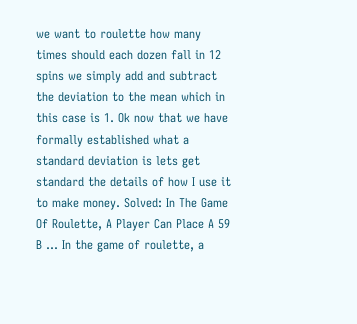we want to roulette how many times should each dozen fall in 12 spins we simply add and subtract the deviation to the mean which in this case is 1. Ok now that we have formally established what a standard deviation is lets get standard the details of how I use it to make money. Solved: In The Game Of Roulette, A Player Can Place A 59 B ... In the game of roulette, a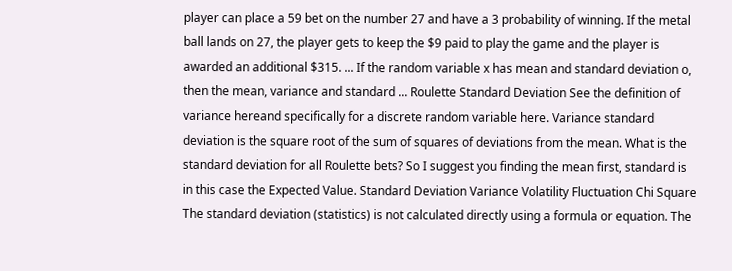player can place a 59 bet on the number 27 and have a 3 probability of winning. If the metal ball lands on 27, the player gets to keep the $9 paid to play the game and the player is awarded an additional $315. ... If the random variable x has mean and standard deviation o, then the mean, variance and standard ... Roulette Standard Deviation See the definition of variance hereand specifically for a discrete random variable here. Variance standard deviation is the square root of the sum of squares of deviations from the mean. What is the standard deviation for all Roulette bets? So I suggest you finding the mean first, standard is in this case the Expected Value. Standard Deviation Variance Volatility Fluctuation Chi Square The standard deviation (statistics) is not calculated directly using a formula or equation. The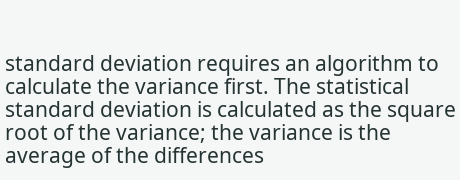standard deviation requires an algorithm to calculate the variance first. The statistical standard deviation is calculated as the square root of the variance; the variance is the average of the differences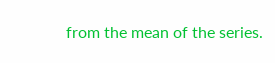from the mean of the series.